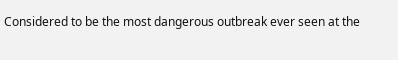Considered to be the most dangerous outbreak ever seen at the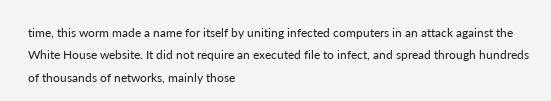time, this worm made a name for itself by uniting infected computers in an attack against the White House website. It did not require an executed file to infect, and spread through hundreds of thousands of networks, mainly those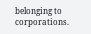belonging to corporations.